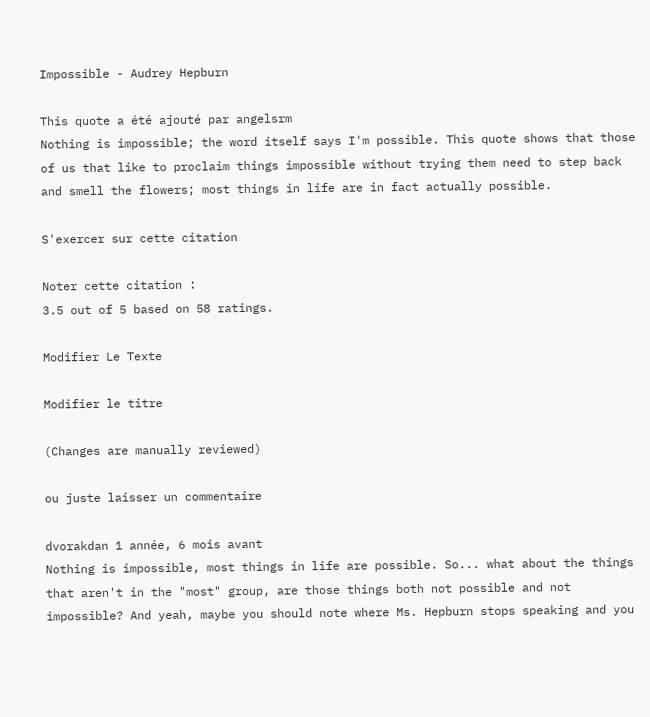Impossible - Audrey Hepburn

This quote a été ajouté par angelsrm
Nothing is impossible; the word itself says I'm possible. This quote shows that those of us that like to proclaim things impossible without trying them need to step back and smell the flowers; most things in life are in fact actually possible.

S'exercer sur cette citation

Noter cette citation :
3.5 out of 5 based on 58 ratings.

Modifier Le Texte

Modifier le titre

(Changes are manually reviewed)

ou juste laisser un commentaire

dvorakdan 1 année, 6 mois avant
Nothing is impossible, most things in life are possible. So... what about the things that aren't in the "most" group, are those things both not possible and not impossible? And yeah, maybe you should note where Ms. Hepburn stops speaking and you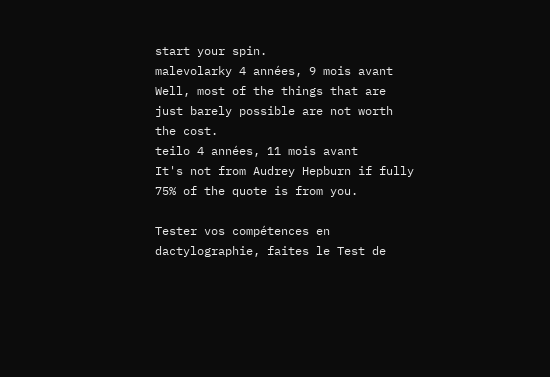start your spin.
malevolarky 4 années, 9 mois avant
Well, most of the things that are just barely possible are not worth the cost.
teilo 4 années, 11 mois avant
It's not from Audrey Hepburn if fully 75% of the quote is from you.

Tester vos compétences en dactylographie, faites le Test de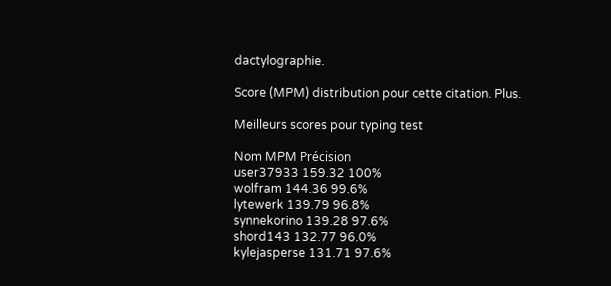dactylographie.

Score (MPM) distribution pour cette citation. Plus.

Meilleurs scores pour typing test

Nom MPM Précision
user37933 159.32 100%
wolfram 144.36 99.6%
lytewerk 139.79 96.8%
synnekorino 139.28 97.6%
shord143 132.77 96.0%
kylejasperse 131.71 97.6%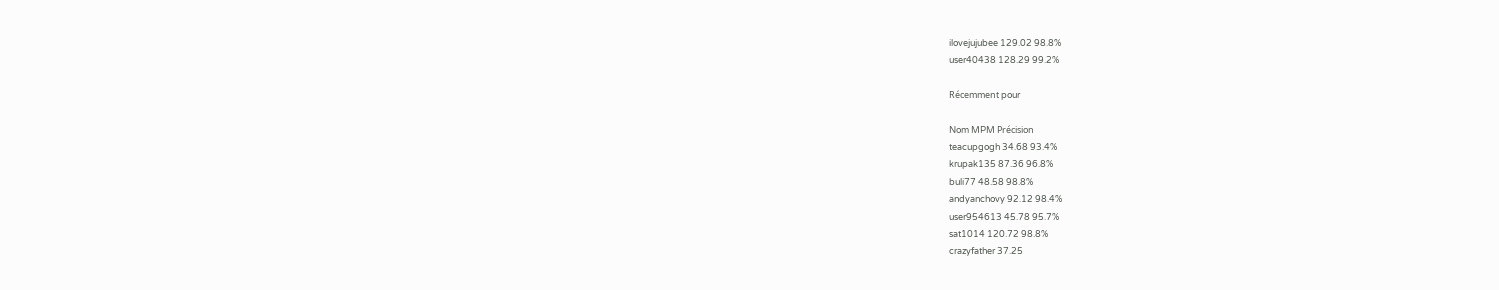ilovejujubee 129.02 98.8%
user40438 128.29 99.2%

Récemment pour

Nom MPM Précision
teacupgogh 34.68 93.4%
krupak135 87.36 96.8%
buli77 48.58 98.8%
andyanchovy 92.12 98.4%
user954613 45.78 95.7%
sat1014 120.72 98.8%
crazyfather 37.25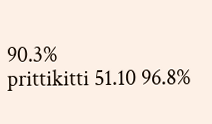90.3%
prittikitti 51.10 96.8%